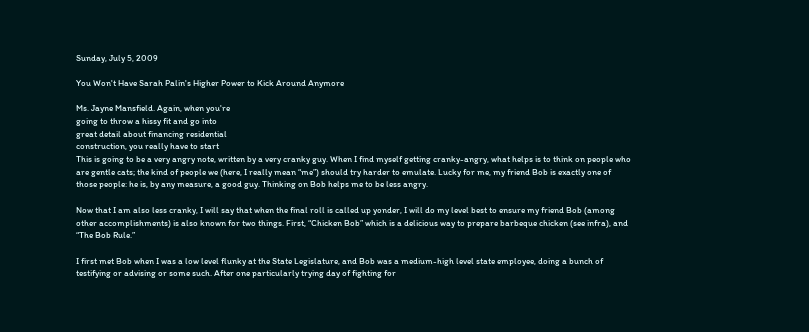Sunday, July 5, 2009

You Won't Have Sarah Palin's Higher Power to Kick Around Anymore

Ms. Jayne Mansfield. Again, when you're
going to throw a hissy fit and go into
great detail about financing residential
construction, you really have to start
This is going to be a very angry note, written by a very cranky guy. When I find myself getting cranky-angry, what helps is to think on people who are gentle cats; the kind of people we (here, I really mean “me”) should try harder to emulate. Lucky for me, my friend Bob is exactly one of those people: he is, by any measure, a good guy. Thinking on Bob helps me to be less angry.

Now that I am also less cranky, I will say that when the final roll is called up yonder, I will do my level best to ensure my friend Bob (among other accomplishments) is also known for two things. First, “Chicken Bob” which is a delicious way to prepare barbeque chicken (see infra), and “The Bob Rule.”

I first met Bob when I was a low level flunky at the State Legislature, and Bob was a medium-high level state employee, doing a bunch of testifying or advising or some such. After one particularly trying day of fighting for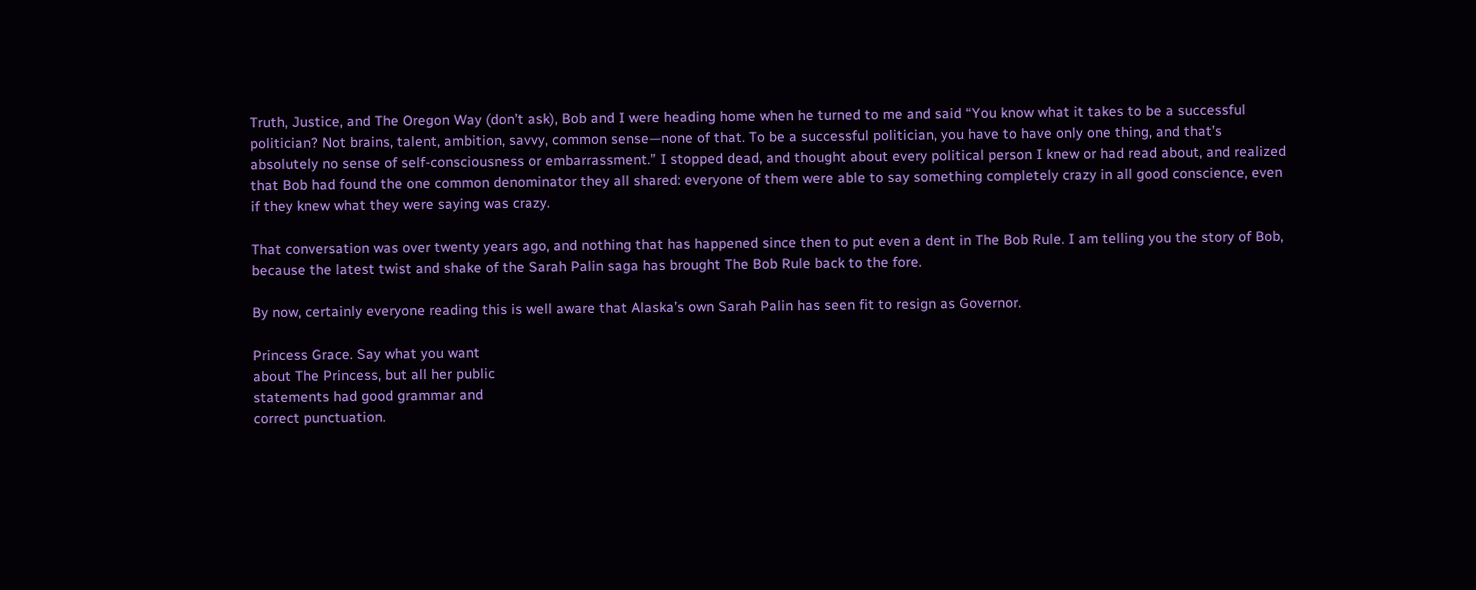Truth, Justice, and The Oregon Way (don’t ask), Bob and I were heading home when he turned to me and said “You know what it takes to be a successful politician? Not brains, talent, ambition, savvy, common sense—none of that. To be a successful politician, you have to have only one thing, and that’s absolutely no sense of self-consciousness or embarrassment.” I stopped dead, and thought about every political person I knew or had read about, and realized that Bob had found the one common denominator they all shared: everyone of them were able to say something completely crazy in all good conscience, even if they knew what they were saying was crazy.

That conversation was over twenty years ago, and nothing that has happened since then to put even a dent in The Bob Rule. I am telling you the story of Bob, because the latest twist and shake of the Sarah Palin saga has brought The Bob Rule back to the fore.

By now, certainly everyone reading this is well aware that Alaska’s own Sarah Palin has seen fit to resign as Governor.

Princess Grace. Say what you want
about The Princess, but all her public
statements had good grammar and
correct punctuation.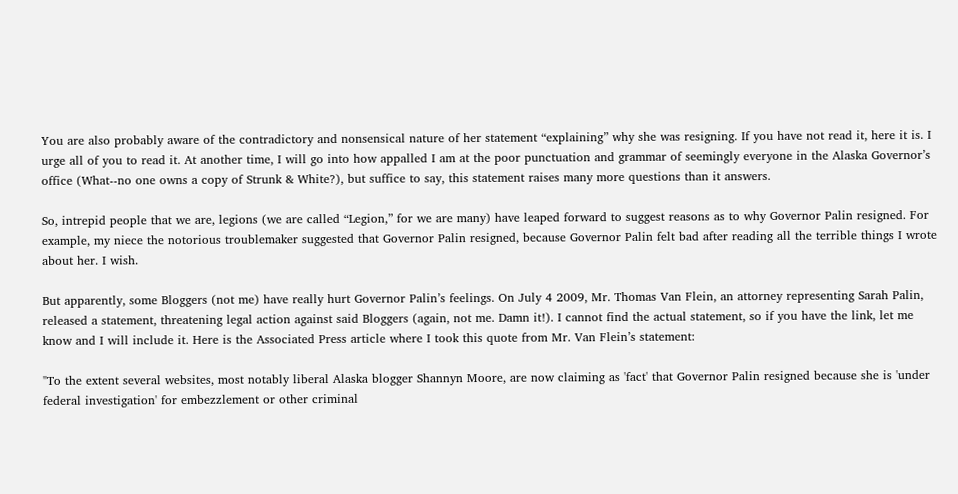You are also probably aware of the contradictory and nonsensical nature of her statement “explaining” why she was resigning. If you have not read it, here it is. I urge all of you to read it. At another time, I will go into how appalled I am at the poor punctuation and grammar of seemingly everyone in the Alaska Governor’s office (What--no one owns a copy of Strunk & White?), but suffice to say, this statement raises many more questions than it answers.

So, intrepid people that we are, legions (we are called “Legion,” for we are many) have leaped forward to suggest reasons as to why Governor Palin resigned. For example, my niece the notorious troublemaker suggested that Governor Palin resigned, because Governor Palin felt bad after reading all the terrible things I wrote about her. I wish.

But apparently, some Bloggers (not me) have really hurt Governor Palin’s feelings. On July 4 2009, Mr. Thomas Van Flein, an attorney representing Sarah Palin, released a statement, threatening legal action against said Bloggers (again, not me. Damn it!). I cannot find the actual statement, so if you have the link, let me know and I will include it. Here is the Associated Press article where I took this quote from Mr. Van Flein’s statement:

"To the extent several websites, most notably liberal Alaska blogger Shannyn Moore, are now claiming as 'fact' that Governor Palin resigned because she is 'under federal investigation' for embezzlement or other criminal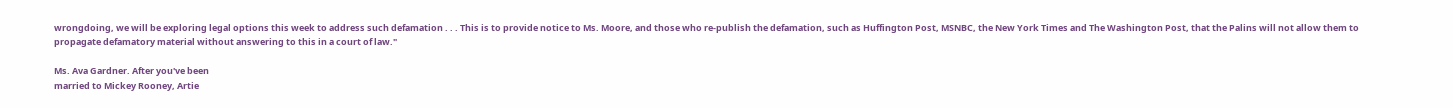wrongdoing, we will be exploring legal options this week to address such defamation . . . This is to provide notice to Ms. Moore, and those who re-publish the defamation, such as Huffington Post, MSNBC, the New York Times and The Washington Post, that the Palins will not allow them to propagate defamatory material without answering to this in a court of law."

Ms. Ava Gardner. After you've been
married to Mickey Rooney, Artie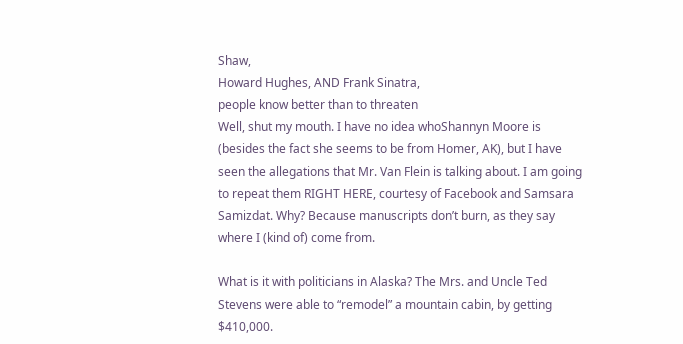Shaw,
Howard Hughes, AND Frank Sinatra,
people know better than to threaten
Well, shut my mouth. I have no idea whoShannyn Moore is (besides the fact she seems to be from Homer, AK), but I have seen the allegations that Mr. Van Flein is talking about. I am going to repeat them RIGHT HERE, courtesy of Facebook and Samsara Samizdat. Why? Because manuscripts don’t burn, as they say where I (kind of) come from.

What is it with politicians in Alaska? The Mrs. and Uncle Ted Stevens were able to “remodel” a mountain cabin, by getting $410,000.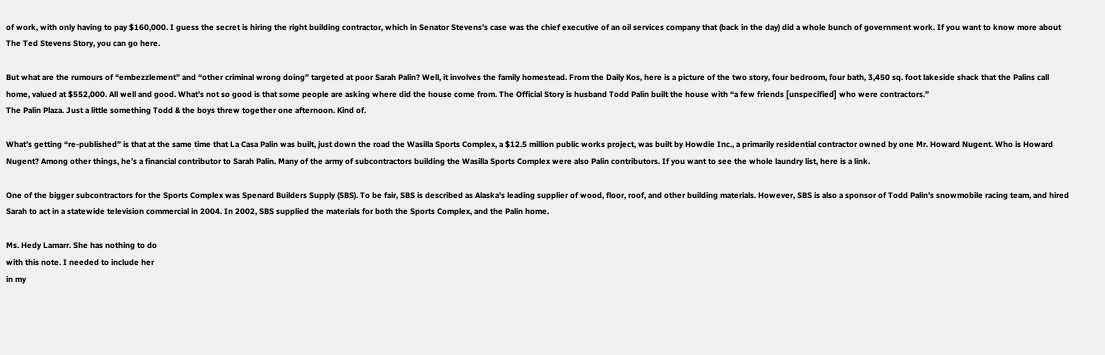of work, with only having to pay $160,000. I guess the secret is hiring the right building contractor, which in Senator Stevens’s case was the chief executive of an oil services company that (back in the day) did a whole bunch of government work. If you want to know more about The Ted Stevens Story, you can go here.

But what are the rumours of “embezzlement” and “other criminal wrong doing” targeted at poor Sarah Palin? Well, it involves the family homestead. From the Daily Kos, here is a picture of the two story, four bedroom, four bath, 3,450 sq. foot lakeside shack that the Palins call home, valued at $552,000. All well and good. What’s not so good is that some people are asking where did the house come from. The Official Story is husband Todd Palin built the house with “a few friends [unspecified] who were contractors.”
The Palin Plaza. Just a little something Todd & the boys threw together one afternoon. Kind of.

What’s getting “re-published” is that at the same time that La Casa Palin was built, just down the road the Wasilla Sports Complex, a $12.5 million public works project, was built by Howdie Inc., a primarily residential contractor owned by one Mr. Howard Nugent. Who is Howard Nugent? Among other things, he’s a financial contributor to Sarah Palin. Many of the army of subcontractors building the Wasilla Sports Complex were also Palin contributors. If you want to see the whole laundry list, here is a link.

One of the bigger subcontractors for the Sports Complex was Spenard Builders Supply (SBS). To be fair, SBS is described as Alaska’s leading supplier of wood, floor, roof, and other building materials. However, SBS is also a sponsor of Todd Palin’s snowmobile racing team, and hired Sarah to act in a statewide television commercial in 2004. In 2002, SBS supplied the materials for both the Sports Complex, and the Palin home.

Ms. Hedy Lamarr. She has nothing to do
with this note. I needed to include her
in my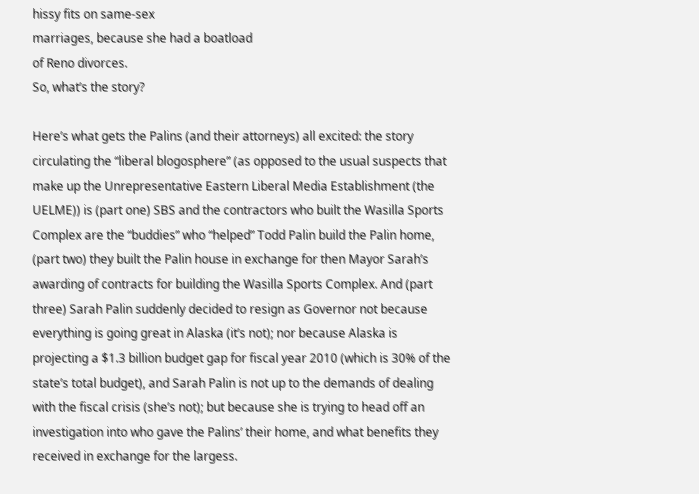hissy fits on same-sex
marriages, because she had a boatload
of Reno divorces.
So, what’s the story?

Here’s what gets the Palins (and their attorneys) all excited: the story circulating the “liberal blogosphere” (as opposed to the usual suspects that make up the Unrepresentative Eastern Liberal Media Establishment (the UELME)) is (part one) SBS and the contractors who built the Wasilla Sports Complex are the “buddies” who “helped” Todd Palin build the Palin home, (part two) they built the Palin house in exchange for then Mayor Sarah’s awarding of contracts for building the Wasilla Sports Complex. And (part three) Sarah Palin suddenly decided to resign as Governor not because everything is going great in Alaska (it’s not); nor because Alaska is projecting a $1.3 billion budget gap for fiscal year 2010 (which is 30% of the state’s total budget), and Sarah Palin is not up to the demands of dealing with the fiscal crisis (she’s not); but because she is trying to head off an investigation into who gave the Palins’ their home, and what benefits they received in exchange for the largess.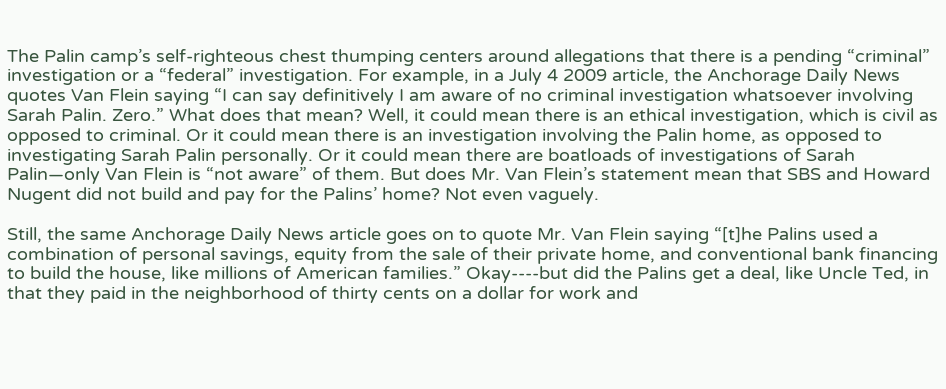The Palin camp’s self-righteous chest thumping centers around allegations that there is a pending “criminal” investigation or a “federal” investigation. For example, in a July 4 2009 article, the Anchorage Daily News quotes Van Flein saying “I can say definitively I am aware of no criminal investigation whatsoever involving Sarah Palin. Zero.” What does that mean? Well, it could mean there is an ethical investigation, which is civil as opposed to criminal. Or it could mean there is an investigation involving the Palin home, as opposed to investigating Sarah Palin personally. Or it could mean there are boatloads of investigations of Sarah Palin—only Van Flein is “not aware” of them. But does Mr. Van Flein’s statement mean that SBS and Howard Nugent did not build and pay for the Palins’ home? Not even vaguely.

Still, the same Anchorage Daily News article goes on to quote Mr. Van Flein saying “[t]he Palins used a combination of personal savings, equity from the sale of their private home, and conventional bank financing to build the house, like millions of American families.” Okay----but did the Palins get a deal, like Uncle Ted, in that they paid in the neighborhood of thirty cents on a dollar for work and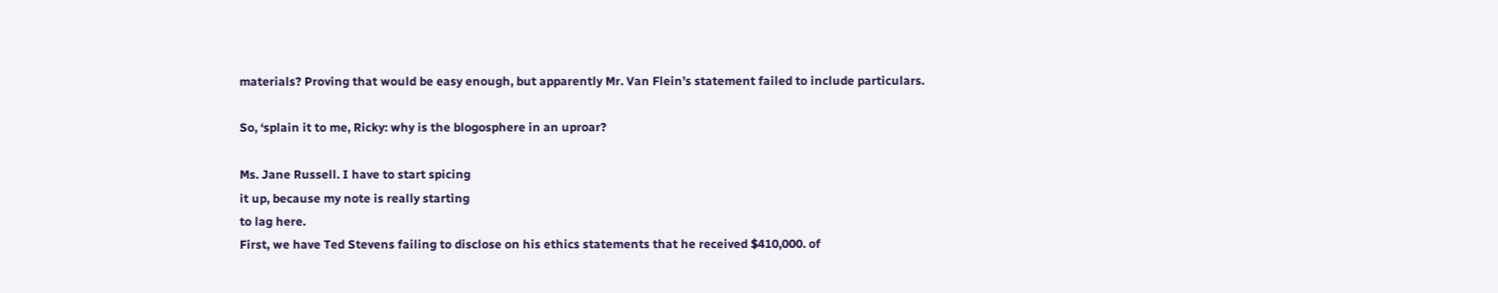materials? Proving that would be easy enough, but apparently Mr. Van Flein’s statement failed to include particulars.

So, ‘splain it to me, Ricky: why is the blogosphere in an uproar?

Ms. Jane Russell. I have to start spicing
it up, because my note is really starting
to lag here.
First, we have Ted Stevens failing to disclose on his ethics statements that he received $410,000. of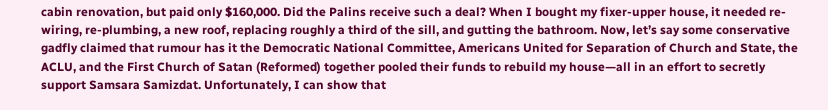cabin renovation, but paid only $160,000. Did the Palins receive such a deal? When I bought my fixer-upper house, it needed re-wiring, re-plumbing, a new roof, replacing roughly a third of the sill, and gutting the bathroom. Now, let’s say some conservative gadfly claimed that rumour has it the Democratic National Committee, Americans United for Separation of Church and State, the ACLU, and the First Church of Satan (Reformed) together pooled their funds to rebuild my house—all in an effort to secretly support Samsara Samizdat. Unfortunately, I can show that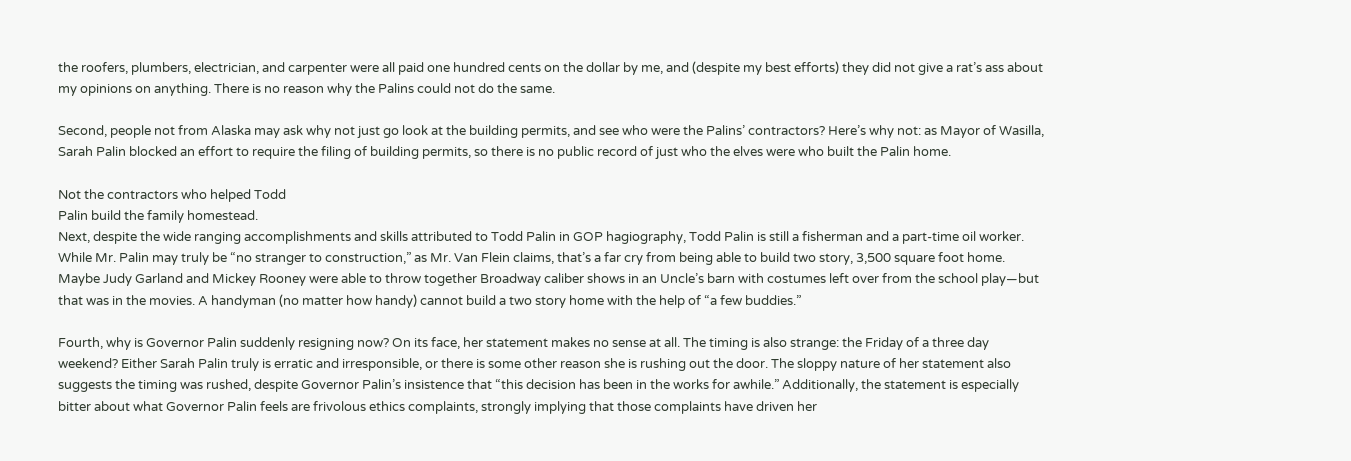the roofers, plumbers, electrician, and carpenter were all paid one hundred cents on the dollar by me, and (despite my best efforts) they did not give a rat’s ass about my opinions on anything. There is no reason why the Palins could not do the same.

Second, people not from Alaska may ask why not just go look at the building permits, and see who were the Palins’ contractors? Here’s why not: as Mayor of Wasilla, Sarah Palin blocked an effort to require the filing of building permits, so there is no public record of just who the elves were who built the Palin home.

Not the contractors who helped Todd
Palin build the family homestead.
Next, despite the wide ranging accomplishments and skills attributed to Todd Palin in GOP hagiography, Todd Palin is still a fisherman and a part-time oil worker. While Mr. Palin may truly be “no stranger to construction,” as Mr. Van Flein claims, that’s a far cry from being able to build two story, 3,500 square foot home. Maybe Judy Garland and Mickey Rooney were able to throw together Broadway caliber shows in an Uncle’s barn with costumes left over from the school play—but that was in the movies. A handyman (no matter how handy) cannot build a two story home with the help of “a few buddies.”

Fourth, why is Governor Palin suddenly resigning now? On its face, her statement makes no sense at all. The timing is also strange: the Friday of a three day weekend? Either Sarah Palin truly is erratic and irresponsible, or there is some other reason she is rushing out the door. The sloppy nature of her statement also suggests the timing was rushed, despite Governor Palin’s insistence that “this decision has been in the works for awhile.” Additionally, the statement is especially bitter about what Governor Palin feels are frivolous ethics complaints, strongly implying that those complaints have driven her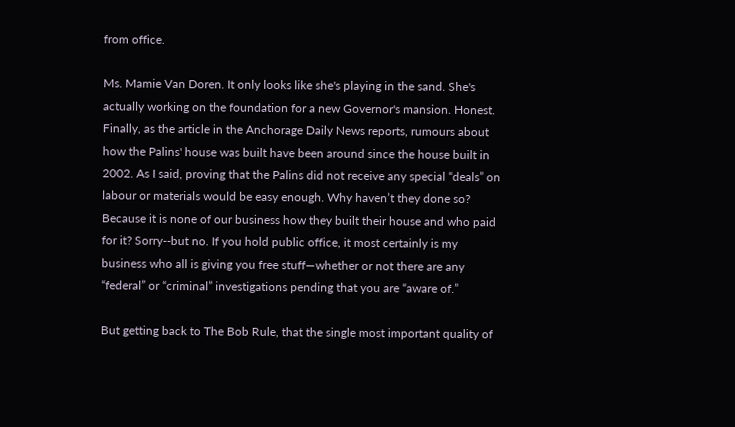from office.

Ms. Mamie Van Doren. It only looks like she's playing in the sand. She's actually working on the foundation for a new Governor's mansion. Honest.
Finally, as the article in the Anchorage Daily News reports, rumours about how the Palins' house was built have been around since the house built in 2002. As I said, proving that the Palins did not receive any special “deals” on labour or materials would be easy enough. Why haven’t they done so? Because it is none of our business how they built their house and who paid for it? Sorry--but no. If you hold public office, it most certainly is my business who all is giving you free stuff—whether or not there are any “federal” or “criminal” investigations pending that you are “aware of.”

But getting back to The Bob Rule, that the single most important quality of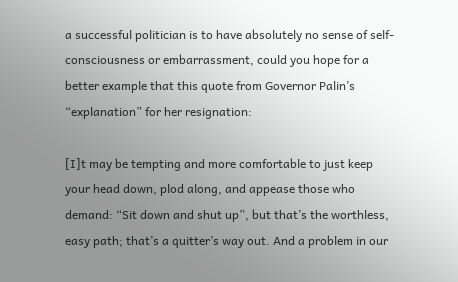a successful politician is to have absolutely no sense of self-consciousness or embarrassment, could you hope for a better example that this quote from Governor Palin’s “explanation” for her resignation:

[I]t may be tempting and more comfortable to just keep your head down, plod along, and appease those who demand: “Sit down and shut up”, but that’s the worthless, easy path; that’s a quitter’s way out. And a problem in our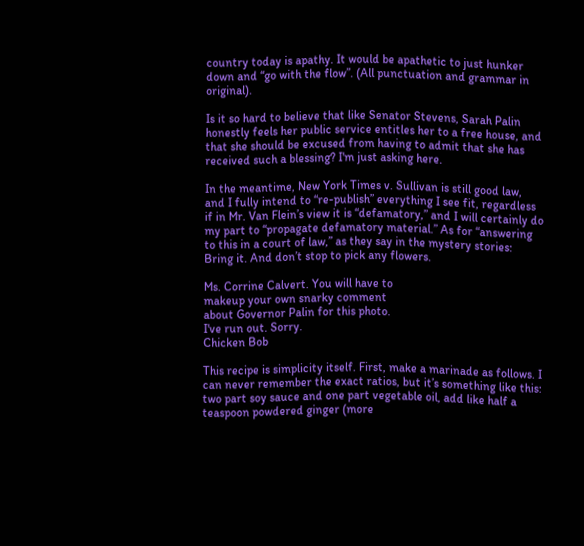country today is apathy. It would be apathetic to just hunker down and “go with the flow”. (All punctuation and grammar in original).

Is it so hard to believe that like Senator Stevens, Sarah Palin honestly feels her public service entitles her to a free house, and that she should be excused from having to admit that she has received such a blessing? I'm just asking here.

In the meantime, New York Times v. Sullivan is still good law, and I fully intend to “re-publish” everything I see fit, regardless if in Mr. Van Flein’s view it is “defamatory,” and I will certainly do my part to “propagate defamatory material.” As for “answering to this in a court of law,” as they say in the mystery stories: Bring it. And don’t stop to pick any flowers.

Ms. Corrine Calvert. You will have to
makeup your own snarky comment
about Governor Palin for this photo.
I've run out. Sorry.
Chicken Bob

This recipe is simplicity itself. First, make a marinade as follows. I can never remember the exact ratios, but it’s something like this: two part soy sauce and one part vegetable oil, add like half a teaspoon powdered ginger (more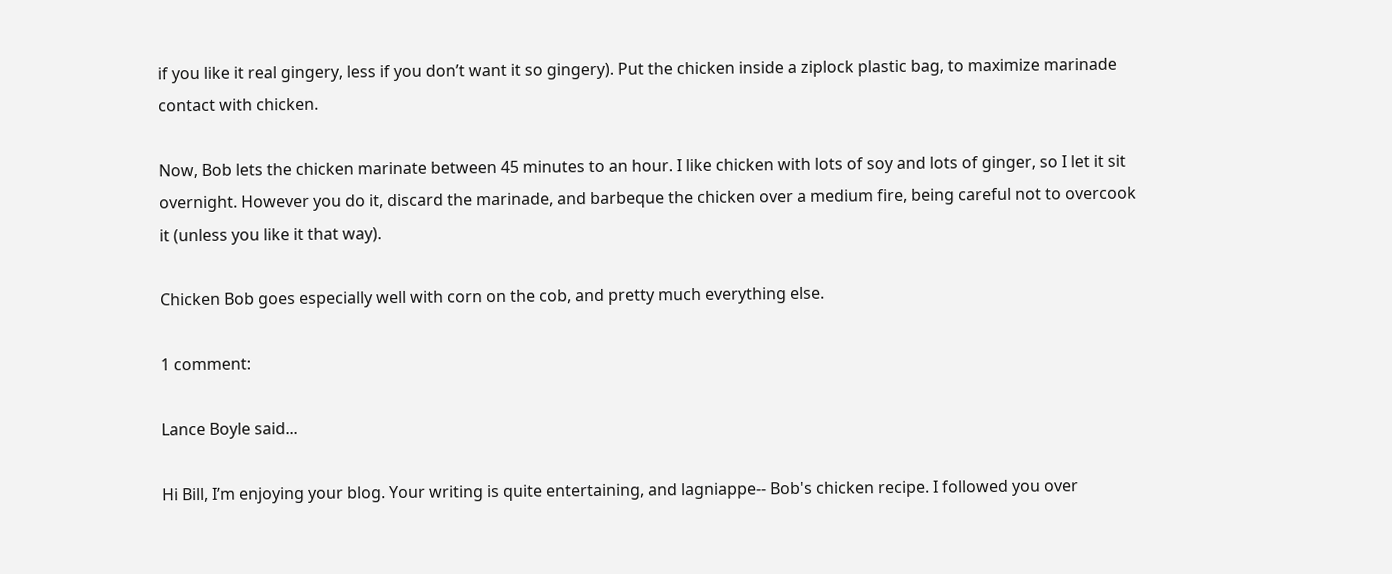if you like it real gingery, less if you don’t want it so gingery). Put the chicken inside a ziplock plastic bag, to maximize marinade contact with chicken.

Now, Bob lets the chicken marinate between 45 minutes to an hour. I like chicken with lots of soy and lots of ginger, so I let it sit overnight. However you do it, discard the marinade, and barbeque the chicken over a medium fire, being careful not to overcook it (unless you like it that way).

Chicken Bob goes especially well with corn on the cob, and pretty much everything else.

1 comment:

Lance Boyle said...

Hi Bill, I’m enjoying your blog. Your writing is quite entertaining, and lagniappe-- Bob's chicken recipe. I followed you over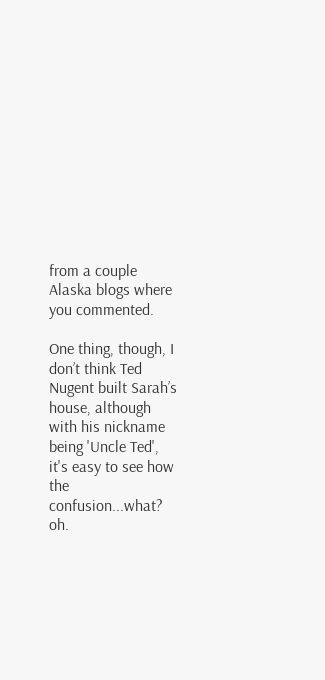from a couple Alaska blogs where you commented.

One thing, though, I don’t think Ted Nugent built Sarah’s house, although with his nickname being 'Uncle Ted', it's easy to see how the confusion...what? oh.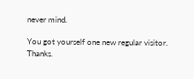never mind.

You got yourself one new regular visitor. Thanks.